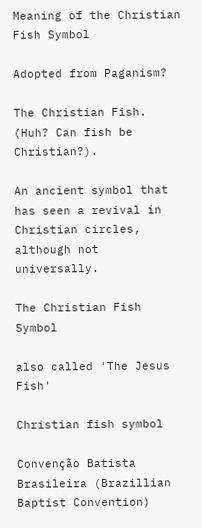Meaning of the Christian Fish Symbol

Adopted from Paganism?

The Christian Fish. (Huh? Can fish be Christian?).

An ancient symbol that has seen a revival in Christian circles, although not universally.

The Christian Fish Symbol

also called 'The Jesus Fish'

Christian fish symbol

Convenção Batista Brasileira (Brazillian Baptist Convention)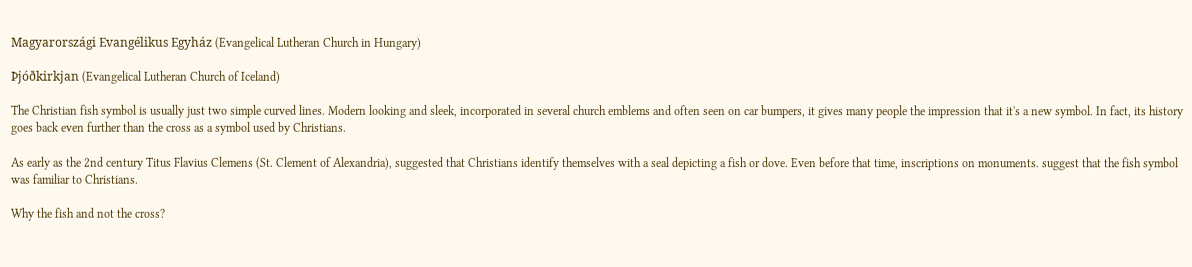Magyarországi Evangélikus Egyház (Evangelical Lutheran Church in Hungary)

Þjóðkirkjan (Evangelical Lutheran Church of Iceland)

The Christian fish symbol is usually just two simple curved lines. Modern looking and sleek, incorporated in several church emblems and often seen on car bumpers, it gives many people the impression that it's a new symbol. In fact, its history goes back even further than the cross as a symbol used by Christians.

As early as the 2nd century Titus Flavius Clemens (St. Clement of Alexandria), suggested that Christians identify themselves with a seal depicting a fish or dove. Even before that time, inscriptions on monuments. suggest that the fish symbol was familiar to Christians.

Why the fish and not the cross?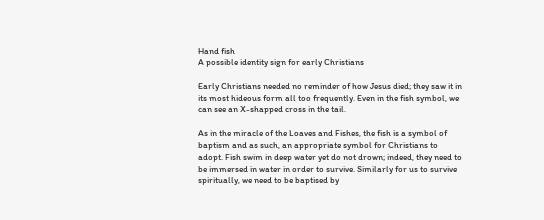Hand fish
A possible identity sign for early Christians

Early Christians needed no reminder of how Jesus died; they saw it in its most hideous form all too frequently. Even in the fish symbol, we can see an X-shapped cross in the tail.

As in the miracle of the Loaves and Fishes, the fish is a symbol of baptism and as such, an appropriate symbol for Christians to adopt. Fish swim in deep water yet do not drown; indeed, they need to be immersed in water in order to survive. Similarly for us to survive spiritually, we need to be baptised by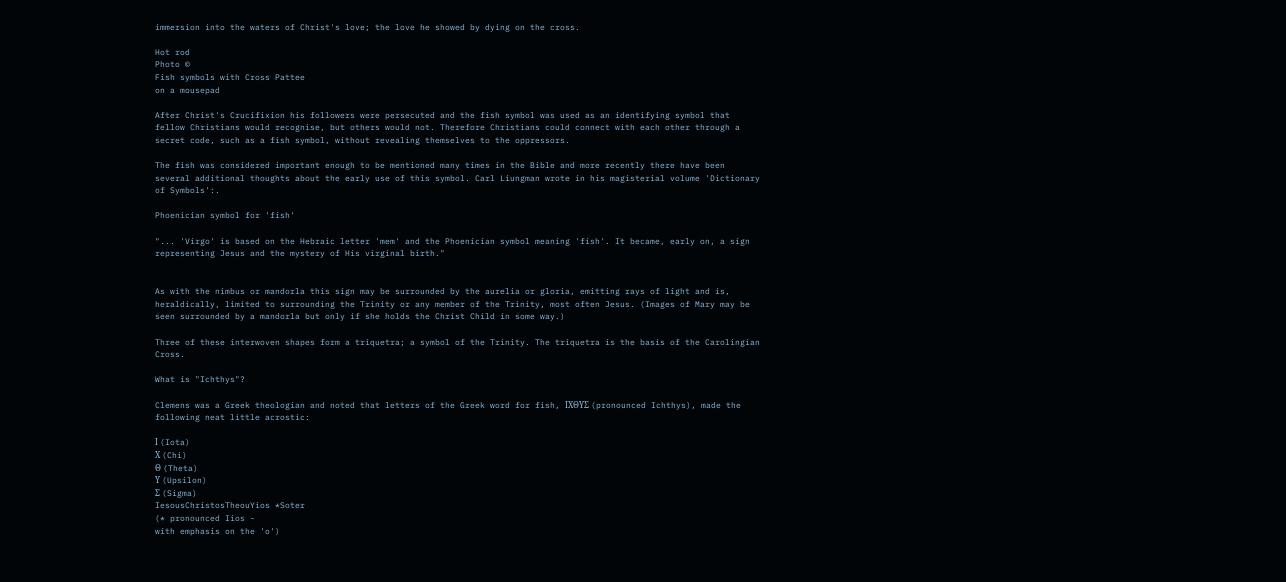immersion into the waters of Christ's love; the love he showed by dying on the cross.

Hot rod
Photo ©
Fish symbols with Cross Pattee
on a mousepad

After Christ's Crucifixion his followers were persecuted and the fish symbol was used as an identifying symbol that fellow Christians would recognise, but others would not. Therefore Christians could connect with each other through a secret code, such as a fish symbol, without revealing themselves to the oppressors.

The fish was considered important enough to be mentioned many times in the Bible and more recently there have been several additional thoughts about the early use of this symbol. Carl Liungman wrote in his magisterial volume 'Dictionary of Symbols':.

Phoenician symbol for 'fish'

"... 'Virgo' is based on the Hebraic letter 'mem' and the Phoenician symbol meaning 'fish'. It became, early on, a sign representing Jesus and the mystery of His virginal birth."


As with the nimbus or mandorla this sign may be surrounded by the aurelia or gloria, emitting rays of light and is, heraldically, limited to surrounding the Trinity or any member of the Trinity, most often Jesus. (Images of Mary may be seen surrounded by a mandorla but only if she holds the Christ Child in some way.)

Three of these interwoven shapes form a triquetra; a symbol of the Trinity. The triquetra is the basis of the Carolingian Cross.

What is "Ichthys"?

Clemens was a Greek theologian and noted that letters of the Greek word for fish, ΙΧΘΥΣ (pronounced Ichthys), made the following neat little acrostic:

Ι (Iota)
Χ (Chi)
Θ (Theta)
Υ (Upsilon)
Σ (Sigma)
IesousChristosTheouYios *Soter
(* pronounced Iios -
with emphasis on the 'o')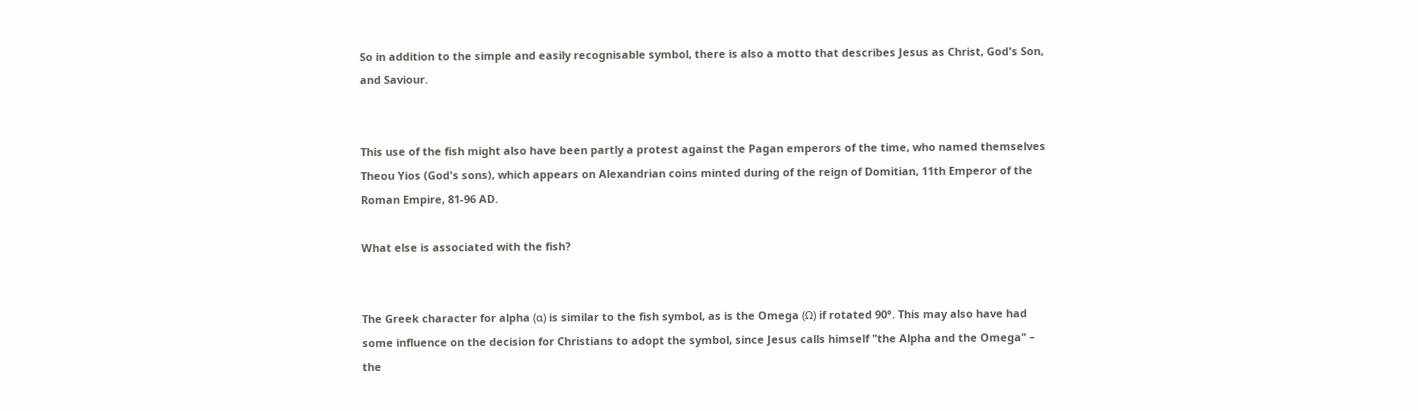So in addition to the simple and easily recognisable symbol, there is also a motto that describes Jesus as Christ, God's Son, and Saviour.


This use of the fish might also have been partly a protest against the Pagan emperors of the time, who named themselves Theou Yios (God's sons), which appears on Alexandrian coins minted during of the reign of Domitian, 11th Emperor of the Roman Empire, 81-96 AD.

What else is associated with the fish?


The Greek character for alpha (α) is similar to the fish symbol, as is the Omega (Ω) if rotated 90°. This may also have had some influence on the decision for Christians to adopt the symbol, since Jesus calls himself "the Alpha and the Omega" – the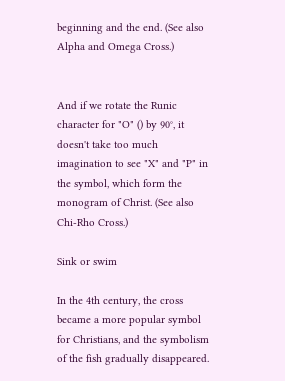beginning and the end. (See also Alpha and Omega Cross.)


And if we rotate the Runic character for "O" () by 90°, it doesn't take too much imagination to see "X" and "P" in the symbol, which form the monogram of Christ. (See also Chi-Rho Cross.)

Sink or swim

In the 4th century, the cross became a more popular symbol for Christians, and the symbolism of the fish gradually disappeared.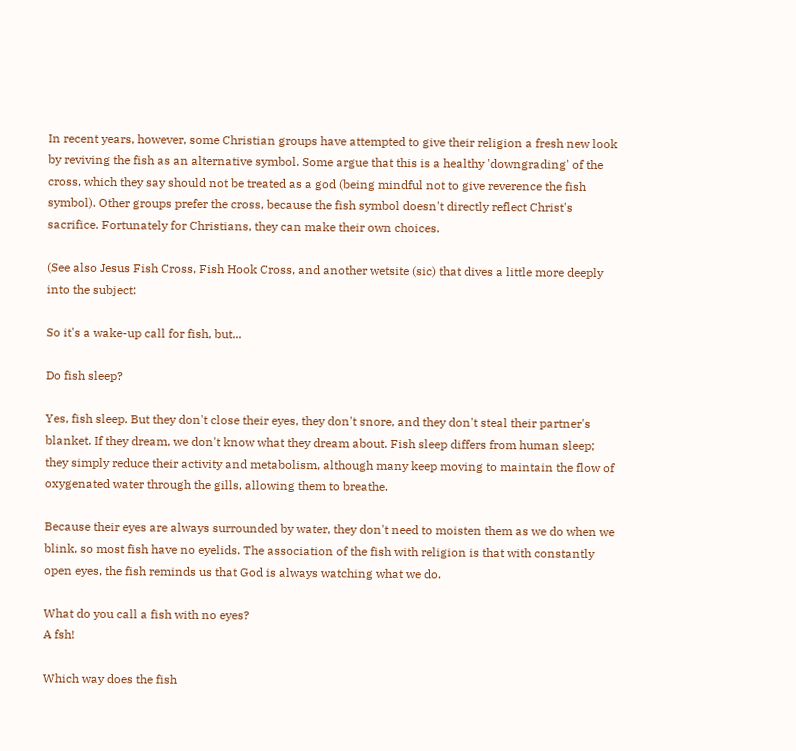In recent years, however, some Christian groups have attempted to give their religion a fresh new look by reviving the fish as an alternative symbol. Some argue that this is a healthy 'downgrading' of the cross, which they say should not be treated as a god (being mindful not to give reverence the fish symbol). Other groups prefer the cross, because the fish symbol doesn't directly reflect Christ's sacrifice. Fortunately for Christians, they can make their own choices.

(See also Jesus Fish Cross, Fish Hook Cross, and another wetsite (sic) that dives a little more deeply into the subject:

So it's a wake-up call for fish, but...

Do fish sleep?

Yes, fish sleep. But they don't close their eyes, they don't snore, and they don't steal their partner's blanket. If they dream, we don't know what they dream about. Fish sleep differs from human sleep; they simply reduce their activity and metabolism, although many keep moving to maintain the flow of oxygenated water through the gills, allowing them to breathe.

Because their eyes are always surrounded by water, they don't need to moisten them as we do when we blink, so most fish have no eyelids. The association of the fish with religion is that with constantly open eyes, the fish reminds us that God is always watching what we do.

What do you call a fish with no eyes?
A fsh!

Which way does the fish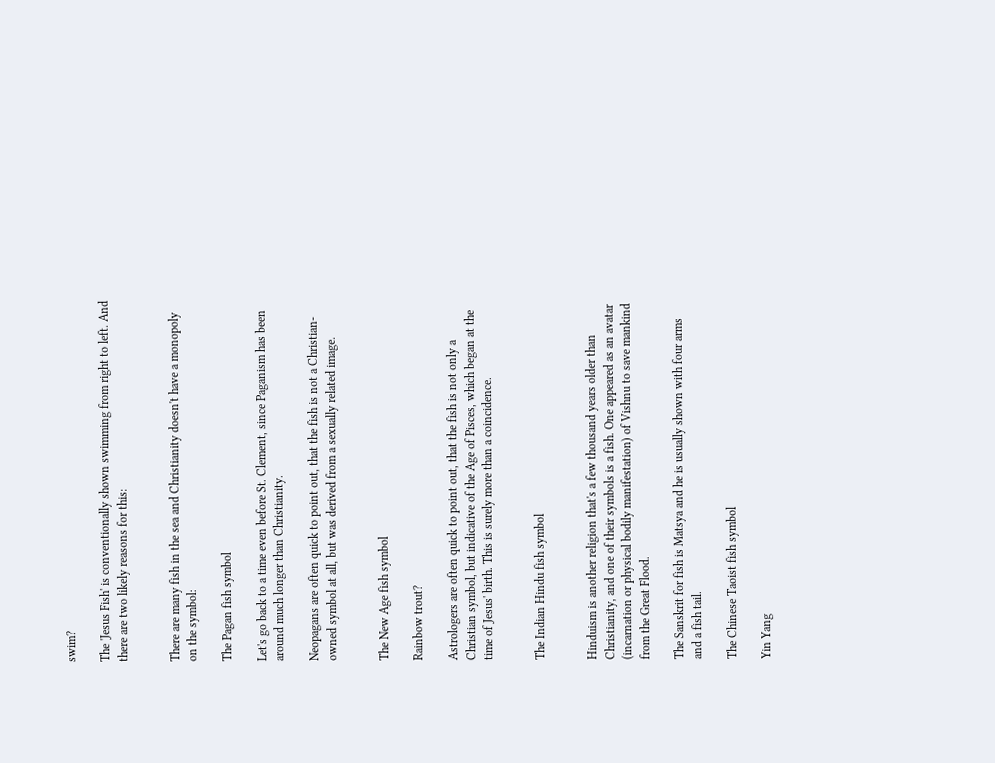swim?

The 'Jesus Fish' is conventionally shown swimming from right to left. And there are two likely reasons for this:


There are many fish in the sea and Christianity doesn't have a monopoly on the symbol:

The Pagan fish symbol

Let's go back to a time even before St. Clement, since Paganism has been around much longer than Christianity.

Neopagans are often quick to point out, that the fish is not a Christian-owned symbol at all, but was derived from a sexually related image.


The New Age fish symbol

Rainbow trout?

Astrologers are often quick to point out, that the fish is not only a Christian symbol, but indicative of the Age of Pisces, which began at the time of Jesus' birth. This is surely more than a coincidence.


The Indian Hindu fish symbol


Hinduism is another religion that's a few thousand years older than Christianity, and one of their symbols is a fish. One appeared as an avatar (incarnation or physical bodily manifestation) of Vishnu to save mankind from the Great Flood.

The Sanskrit for fish is Matsya and he is usually shown with four arms and a fish tail.

The Chinese Taoist fish symbol

Yin Yang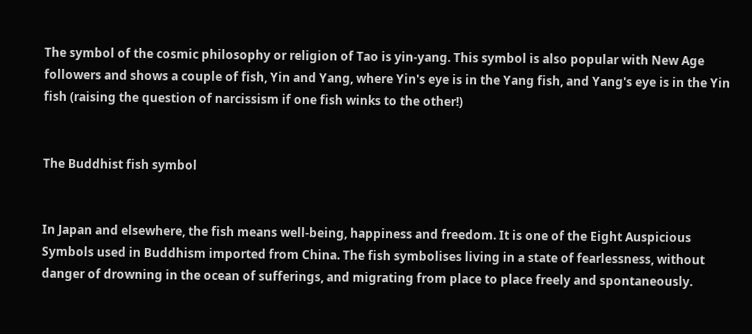The symbol of the cosmic philosophy or religion of Tao is yin-yang. This symbol is also popular with New Age followers and shows a couple of fish, Yin and Yang, where Yin's eye is in the Yang fish, and Yang's eye is in the Yin fish (raising the question of narcissism if one fish winks to the other!)


The Buddhist fish symbol


In Japan and elsewhere, the fish means well-being, happiness and freedom. It is one of the Eight Auspicious Symbols used in Buddhism imported from China. The fish symbolises living in a state of fearlessness, without danger of drowning in the ocean of sufferings, and migrating from place to place freely and spontaneously.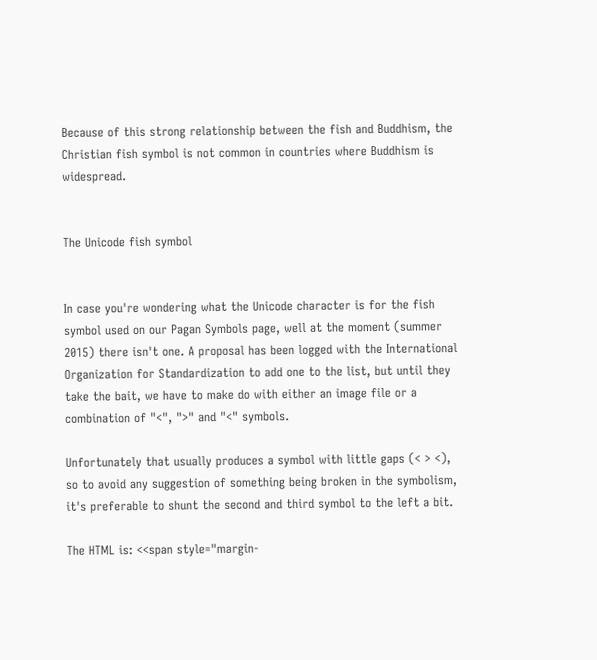Because of this strong relationship between the fish and Buddhism, the Christian fish symbol is not common in countries where Buddhism is widespread.


The Unicode fish symbol


In case you're wondering what the Unicode character is for the fish symbol used on our Pagan Symbols page, well at the moment (summer 2015) there isn't one. A proposal has been logged with the International Organization for Standardization to add one to the list, but until they take the bait, we have to make do with either an image file or a combination of "<", ">" and "<" symbols.

Unfortunately that usually produces a symbol with little gaps (< > <), so to avoid any suggestion of something being broken in the symbolism, it's preferable to shunt the second and third symbol to the left a bit.

The HTML is: <<span style="margin-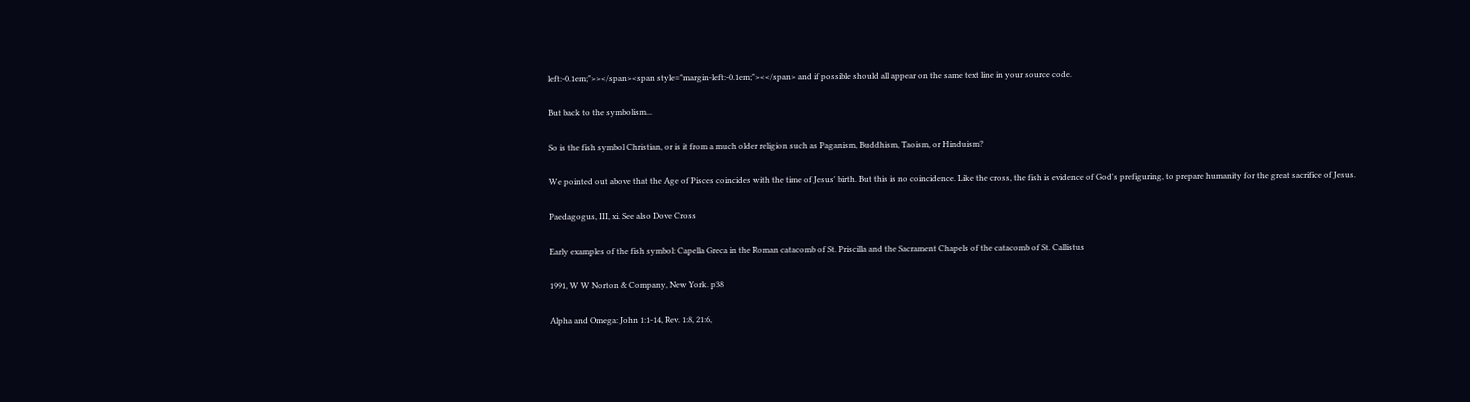left:-0.1em;">></span><span style="margin-left:-0.1em;"><</span> and if possible should all appear on the same text line in your source code.

But back to the symbolism...

So is the fish symbol Christian, or is it from a much older religion such as Paganism, Buddhism, Taoism, or Hinduism?

We pointed out above that the Age of Pisces coincides with the time of Jesus' birth. But this is no coincidence. Like the cross, the fish is evidence of God's prefiguring, to prepare humanity for the great sacrifice of Jesus.

Paedagogus, III, xi. See also Dove Cross

Early examples of the fish symbol: Capella Greca in the Roman catacomb of St. Priscilla and the Sacrament Chapels of the catacomb of St. Callistus

1991, W W Norton & Company, New York. p38

Alpha and Omega: John 1:1-14, Rev. 1:8, 21:6,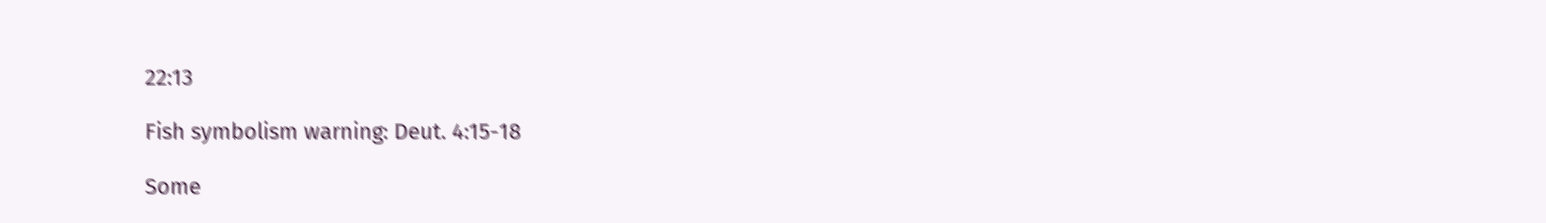22:13

Fish symbolism warning: Deut. 4:15-18

Some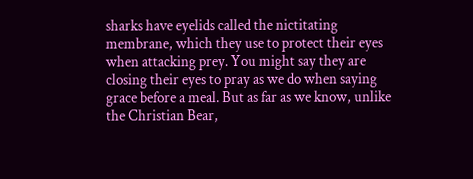sharks have eyelids called the nictitating membrane, which they use to protect their eyes when attacking prey. You might say they are closing their eyes to pray as we do when saying grace before a meal. But as far as we know, unlike the Christian Bear,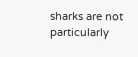sharks are not particularly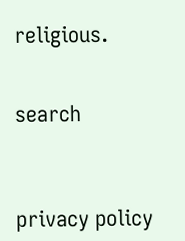religious.


search



privacy policy